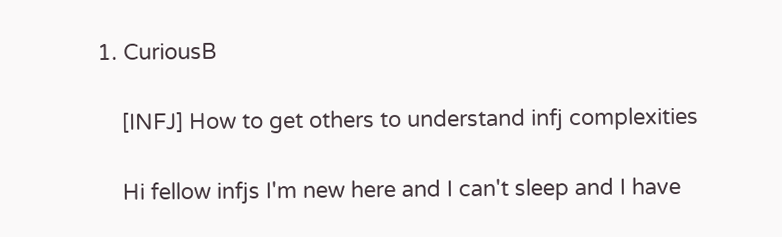1. CuriousB

    [INFJ] How to get others to understand infj complexities

    Hi fellow infjs I'm new here and I can't sleep and I have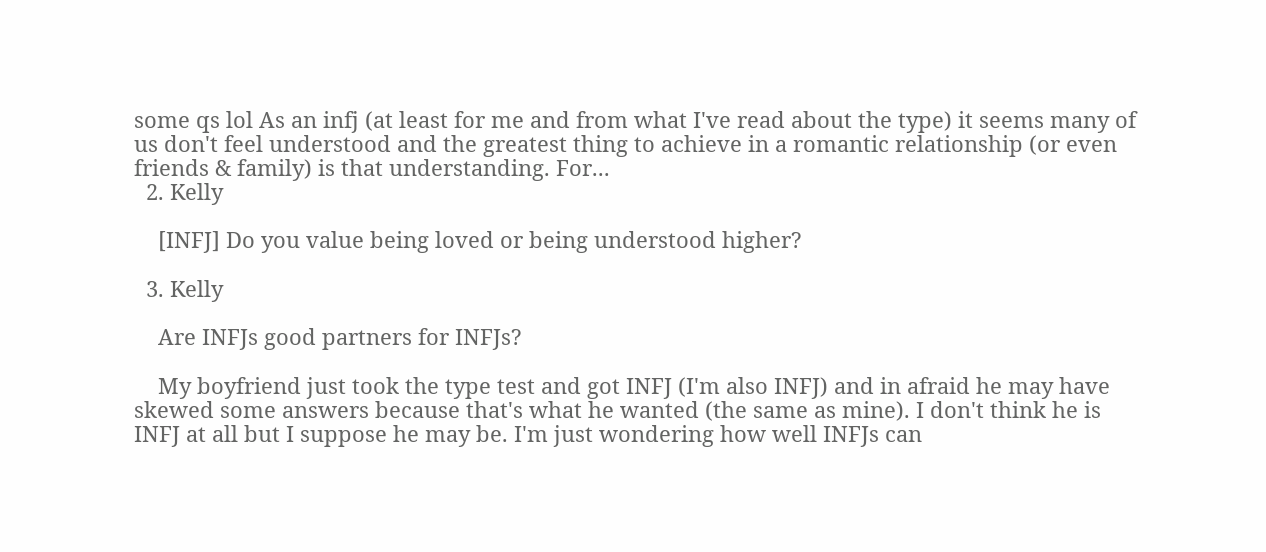some qs lol As an infj (at least for me and from what I've read about the type) it seems many of us don't feel understood and the greatest thing to achieve in a romantic relationship (or even friends & family) is that understanding. For...
  2. Kelly

    [INFJ] Do you value being loved or being understood higher?

  3. Kelly

    Are INFJs good partners for INFJs?

    My boyfriend just took the type test and got INFJ (I'm also INFJ) and in afraid he may have skewed some answers because that's what he wanted (the same as mine). I don't think he is INFJ at all but I suppose he may be. I'm just wondering how well INFJs can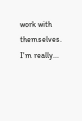work with themselves. I'm really...